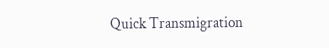Quick Transmigration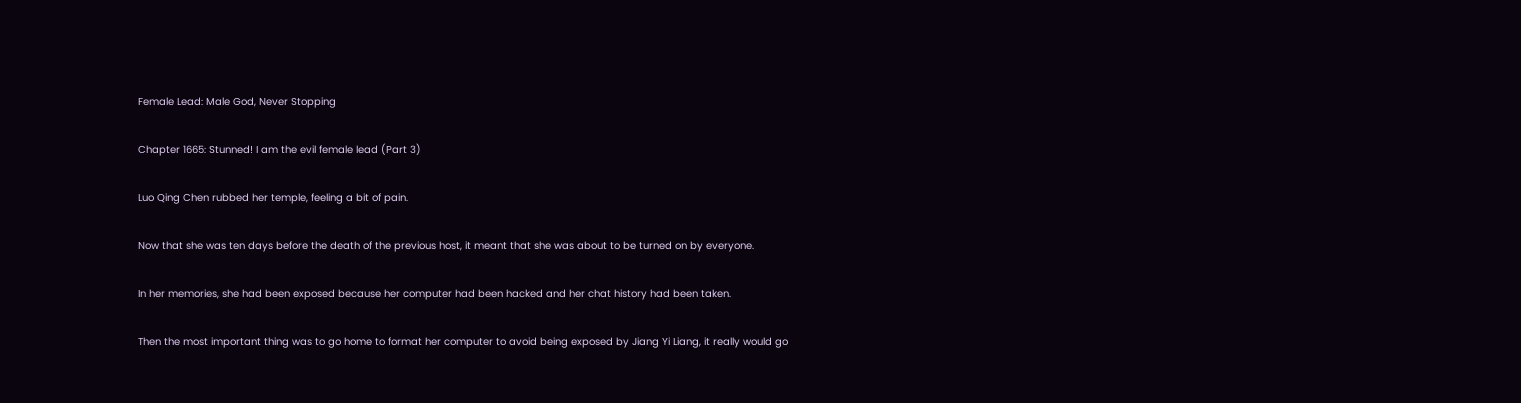Female Lead: Male God, Never Stopping

Chapter 1665: Stunned! I am the evil female lead (Part 3)

Luo Qing Chen rubbed her temple, feeling a bit of pain.

Now that she was ten days before the death of the previous host, it meant that she was about to be turned on by everyone.

In her memories, she had been exposed because her computer had been hacked and her chat history had been taken.

Then the most important thing was to go home to format her computer to avoid being exposed by Jiang Yi Liang, it really would go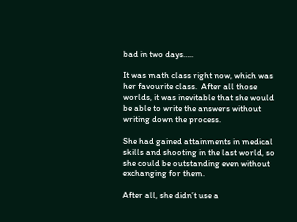bad in two days…..

It was math class right now, which was her favourite class.  After all those worlds, it was inevitable that she would be able to write the answers without writing down the process.

She had gained attainments in medical skills and shooting in the last world, so she could be outstanding even without exchanging for them.

After all, she didn’t use a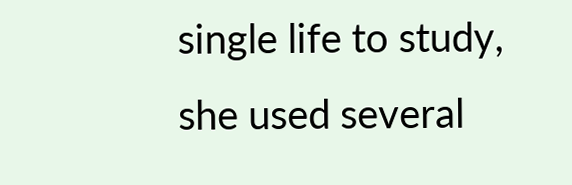single life to study, she used several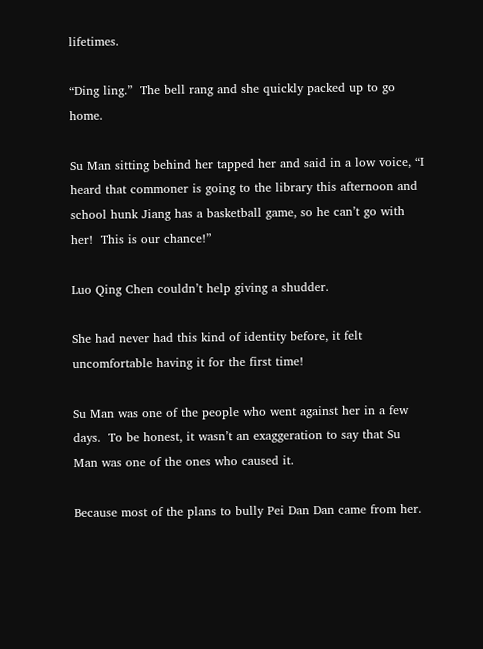lifetimes.

“Ding ling.”  The bell rang and she quickly packed up to go home.

Su Man sitting behind her tapped her and said in a low voice, “I heard that commoner is going to the library this afternoon and school hunk Jiang has a basketball game, so he can’t go with her!  This is our chance!”

Luo Qing Chen couldn’t help giving a shudder.

She had never had this kind of identity before, it felt uncomfortable having it for the first time!

Su Man was one of the people who went against her in a few days.  To be honest, it wasn’t an exaggeration to say that Su Man was one of the ones who caused it.

Because most of the plans to bully Pei Dan Dan came from her.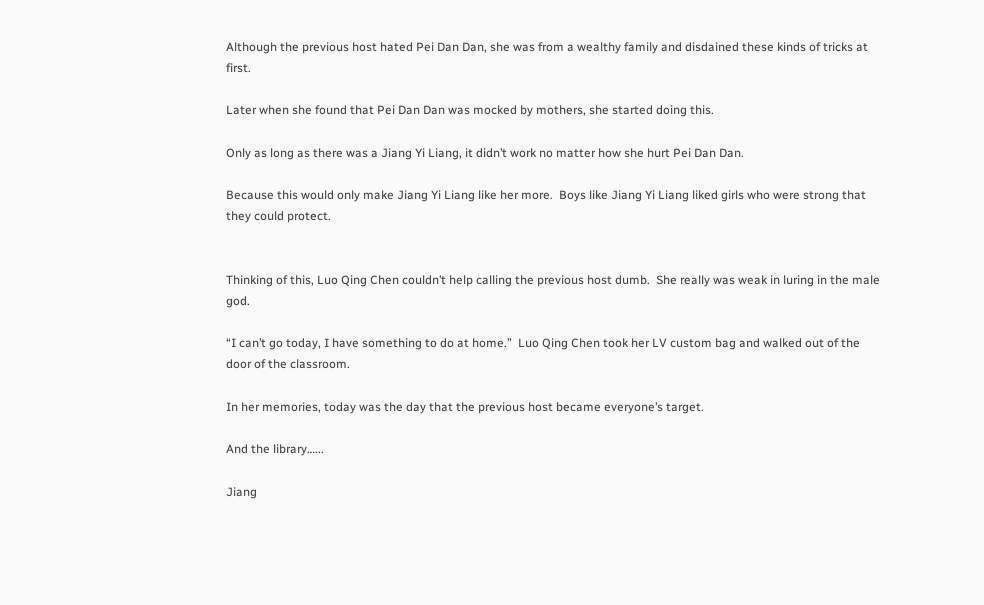Although the previous host hated Pei Dan Dan, she was from a wealthy family and disdained these kinds of tricks at first.

Later when she found that Pei Dan Dan was mocked by mothers, she started doing this.

Only as long as there was a Jiang Yi Liang, it didn’t work no matter how she hurt Pei Dan Dan.

Because this would only make Jiang Yi Liang like her more.  Boys like Jiang Yi Liang liked girls who were strong that they could protect.


Thinking of this, Luo Qing Chen couldn’t help calling the previous host dumb.  She really was weak in luring in the male god.

“I can’t go today, I have something to do at home.”  Luo Qing Chen took her LV custom bag and walked out of the door of the classroom.

In her memories, today was the day that the previous host became everyone’s target.

And the library…...

Jiang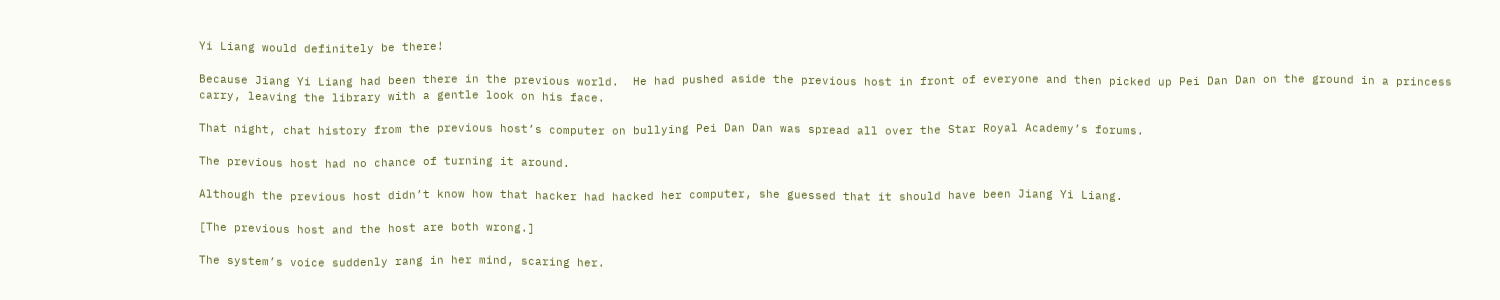Yi Liang would definitely be there!

Because Jiang Yi Liang had been there in the previous world.  He had pushed aside the previous host in front of everyone and then picked up Pei Dan Dan on the ground in a princess carry, leaving the library with a gentle look on his face.

That night, chat history from the previous host’s computer on bullying Pei Dan Dan was spread all over the Star Royal Academy’s forums.

The previous host had no chance of turning it around.

Although the previous host didn’t know how that hacker had hacked her computer, she guessed that it should have been Jiang Yi Liang.

[The previous host and the host are both wrong.]

The system’s voice suddenly rang in her mind, scaring her.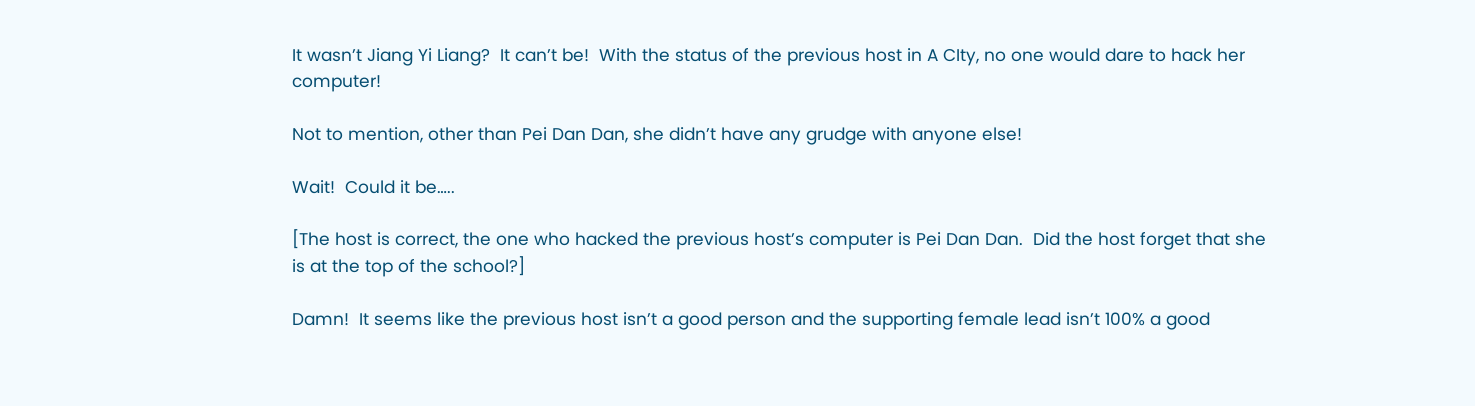It wasn’t Jiang Yi Liang?  It can’t be!  With the status of the previous host in A CIty, no one would dare to hack her computer!

Not to mention, other than Pei Dan Dan, she didn’t have any grudge with anyone else!

Wait!  Could it be…..

[The host is correct, the one who hacked the previous host’s computer is Pei Dan Dan.  Did the host forget that she is at the top of the school?]

Damn!  It seems like the previous host isn’t a good person and the supporting female lead isn’t 100% a good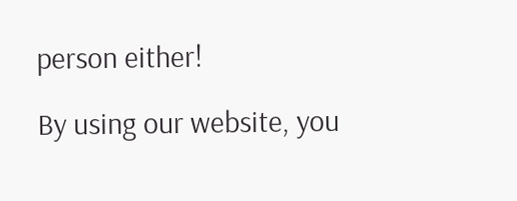person either!

By using our website, you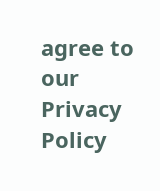agree to our Privacy Policy